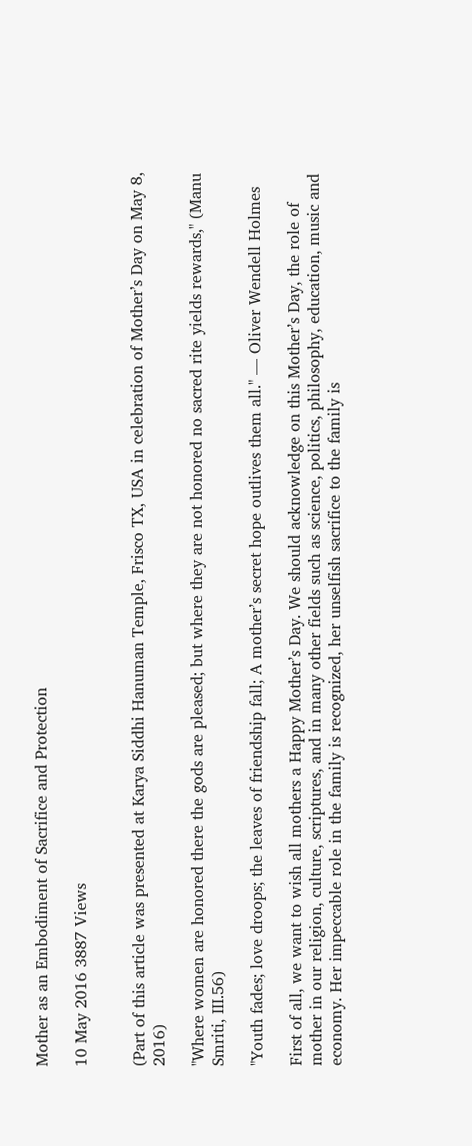Mother as an Embodiment of Sacrifice and Protection

10 May 2016 3887 Views


(Part of this article was presented at Karya Siddhi Hanuman Temple, Frisco TX, USA in celebration of Mother’s Day on May 8, 2016)

"Where women are honored there the gods are pleased; but where they are not honored no sacred rite yields rewards," (Manu Smriti, III.56)

"Youth fades; love droops; the leaves of friendship fall; A mother’s secret hope outlives them all." — Oliver Wendell Holmes

First of all, we want to wish all mothers a Happy Mother’s Day. We should acknowledge on this Mother’s Day, the role of mother in our religion, culture, scriptures, and in many other fields such as science, politics, philosophy, education, music and economy. Her impeccable role in the family is recognized, her unselfish sacrifice to the family is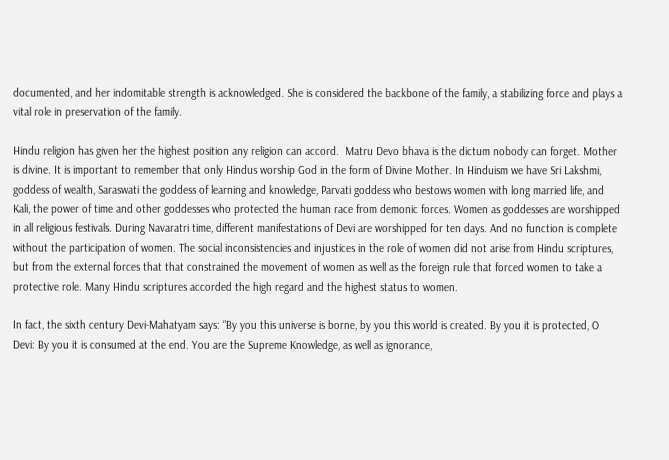documented, and her indomitable strength is acknowledged. She is considered the backbone of the family, a stabilizing force and plays a vital role in preservation of the family.

Hindu religion has given her the highest position any religion can accord.  Matru Devo bhava is the dictum nobody can forget. Mother is divine. It is important to remember that only Hindus worship God in the form of Divine Mother. In Hinduism we have Sri Lakshmi, goddess of wealth, Saraswati the goddess of learning and knowledge, Parvati goddess who bestows women with long married life, and Kali, the power of time and other goddesses who protected the human race from demonic forces. Women as goddesses are worshipped in all religious festivals. During Navaratri time, different manifestations of Devi are worshipped for ten days. And no function is complete without the participation of women. The social inconsistencies and injustices in the role of women did not arise from Hindu scriptures, but from the external forces that that constrained the movement of women as well as the foreign rule that forced women to take a protective role. Many Hindu scriptures accorded the high regard and the highest status to women.

In fact, the sixth century Devi-Mahatyam says: “By you this universe is borne, by you this world is created. By you it is protected, O Devi: By you it is consumed at the end. You are the Supreme Knowledge, as well as ignorance,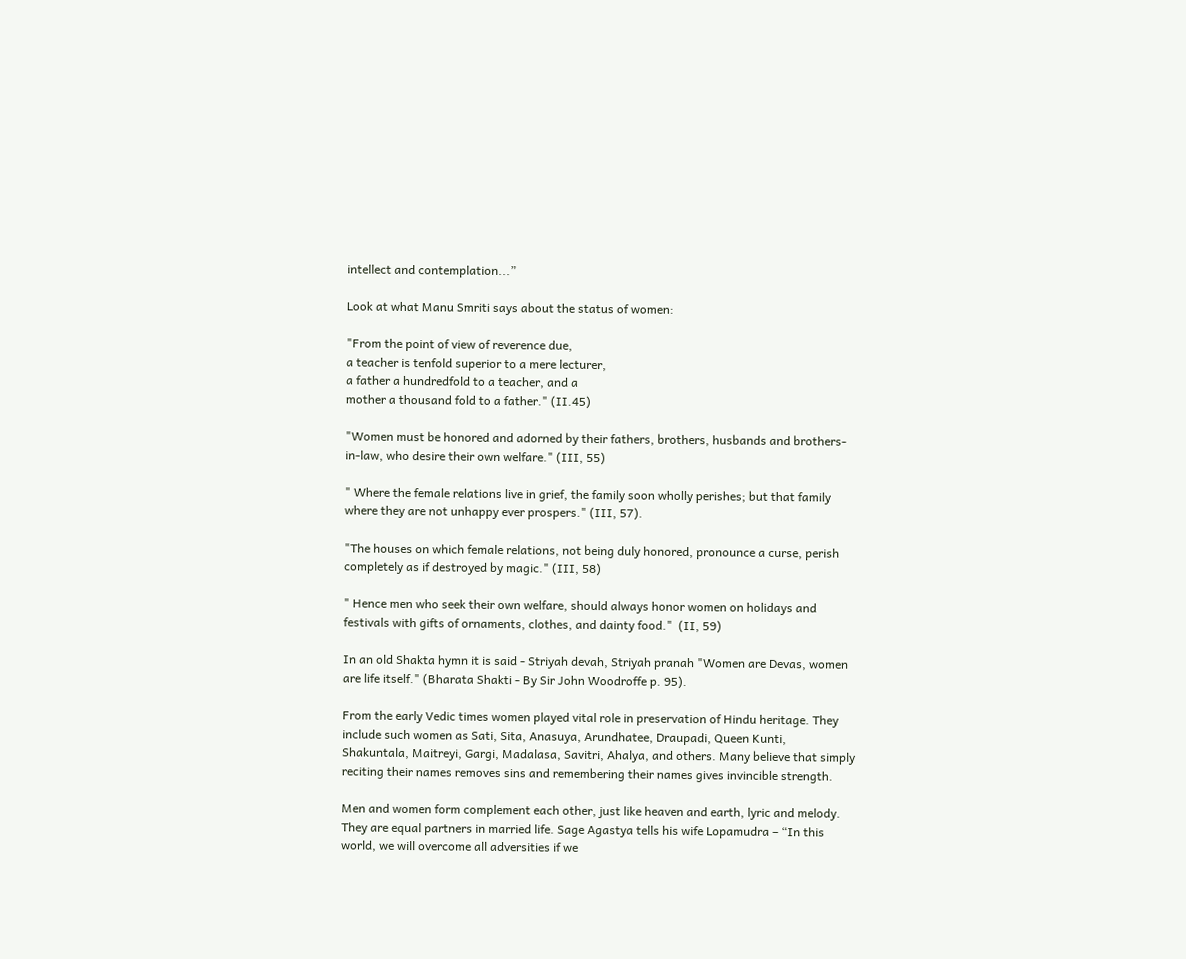intellect and contemplation...”

Look at what Manu Smriti says about the status of women:

"From the point of view of reverence due,
a teacher is tenfold superior to a mere lecturer,
a father a hundredfold to a teacher, and a
mother a thousand fold to a father." (II.45)

"Women must be honored and adorned by their fathers, brothers, husbands and brothers-in-law, who desire their own welfare." (III, 55)

" Where the female relations live in grief, the family soon wholly perishes; but that family where they are not unhappy ever prospers." (III, 57).

"The houses on which female relations, not being duly honored, pronounce a curse, perish completely as if destroyed by magic." (III, 58)

" Hence men who seek their own welfare, should always honor women on holidays and festivals with gifts of ornaments, clothes, and dainty food."  (II, 59)

In an old Shakta hymn it is said - Striyah devah, Striyah pranah "Women are Devas, women are life itself." (Bharata Shakti - By Sir John Woodroffe p. 95).

From the early Vedic times women played vital role in preservation of Hindu heritage. They include such women as Sati, Sita, Anasuya, Arundhatee, Draupadi, Queen Kunti, Shakuntala, Maitreyi, Gargi, Madalasa, Savitri, Ahalya, and others. Many believe that simply reciting their names removes sins and remembering their names gives invincible strength.

Men and women form complement each other, just like heaven and earth, lyric and melody. They are equal partners in married life. Sage Agastya tells his wife Lopamudra – “In this world, we will overcome all adversities if we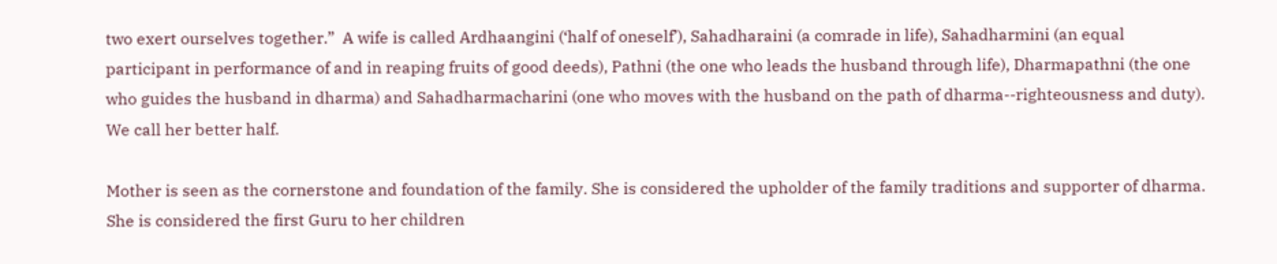two exert ourselves together.”  A wife is called Ardhaangini (‘half of oneself’), Sahadharaini (a comrade in life), Sahadharmini (an equal participant in performance of and in reaping fruits of good deeds), Pathni (the one who leads the husband through life), Dharmapathni (the one who guides the husband in dharma) and Sahadharmacharini (one who moves with the husband on the path of dharma--righteousness and duty). We call her better half.

Mother is seen as the cornerstone and foundation of the family. She is considered the upholder of the family traditions and supporter of dharma. She is considered the first Guru to her children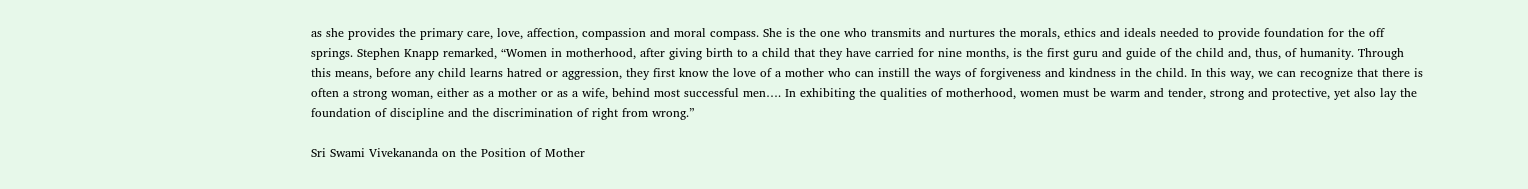as she provides the primary care, love, affection, compassion and moral compass. She is the one who transmits and nurtures the morals, ethics and ideals needed to provide foundation for the off springs. Stephen Knapp remarked, “Women in motherhood, after giving birth to a child that they have carried for nine months, is the first guru and guide of the child and, thus, of humanity. Through this means, before any child learns hatred or aggression, they first know the love of a mother who can instill the ways of forgiveness and kindness in the child. In this way, we can recognize that there is often a strong woman, either as a mother or as a wife, behind most successful men…. In exhibiting the qualities of motherhood, women must be warm and tender, strong and protective, yet also lay the foundation of discipline and the discrimination of right from wrong.”

Sri Swami Vivekananda on the Position of Mother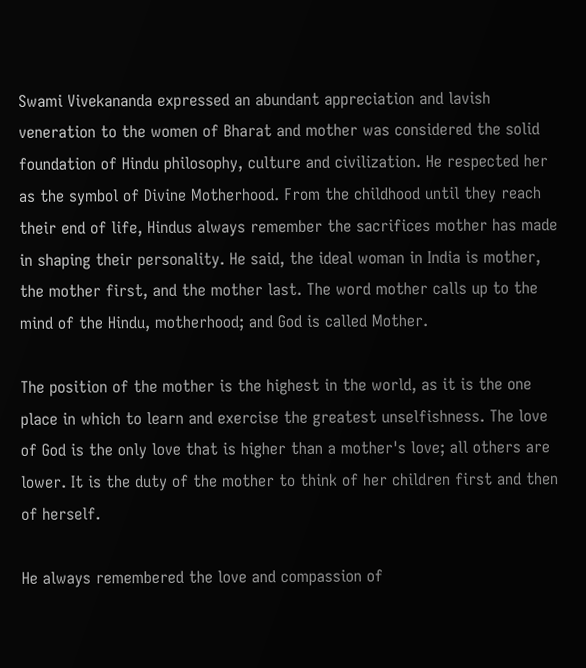Swami Vivekananda expressed an abundant appreciation and lavish veneration to the women of Bharat and mother was considered the solid foundation of Hindu philosophy, culture and civilization. He respected her as the symbol of Divine Motherhood. From the childhood until they reach their end of life, Hindus always remember the sacrifices mother has made in shaping their personality. He said, the ideal woman in India is mother, the mother first, and the mother last. The word mother calls up to the mind of the Hindu, motherhood; and God is called Mother.

The position of the mother is the highest in the world, as it is the one place in which to learn and exercise the greatest unselfishness. The love of God is the only love that is higher than a mother's love; all others are lower. It is the duty of the mother to think of her children first and then of herself.

He always remembered the love and compassion of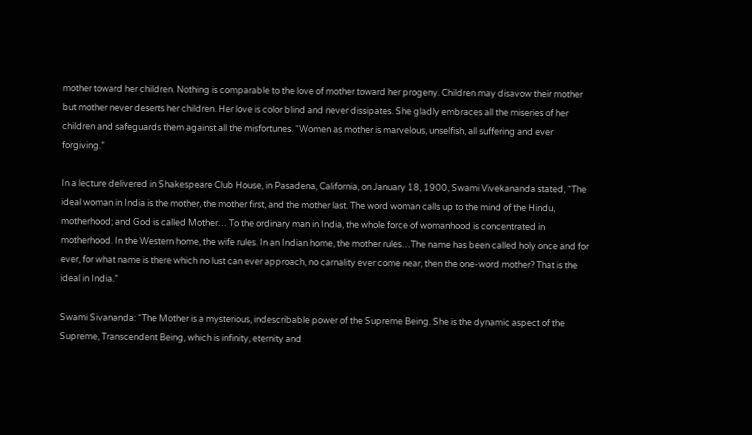mother toward her children. Nothing is comparable to the love of mother toward her progeny. Children may disavow their mother but mother never deserts her children. Her love is color blind and never dissipates. She gladly embraces all the miseries of her children and safeguards them against all the misfortunes. “Women as mother is marvelous, unselfish, all suffering and ever forgiving.”

In a lecture delivered in Shakespeare Club House, in Pasadena, California, on January 18, 1900, Swami Vivekananda stated, “The ideal woman in India is the mother, the mother first, and the mother last. The word woman calls up to the mind of the Hindu, motherhood; and God is called Mother… To the ordinary man in India, the whole force of womanhood is concentrated in motherhood. In the Western home, the wife rules. In an Indian home, the mother rules…The name has been called holy once and for ever, for what name is there which no lust can ever approach, no carnality ever come near, then the one-word mother? That is the ideal in India.”

Swami Sivananda: “The Mother is a mysterious, indescribable power of the Supreme Being. She is the dynamic aspect of the Supreme, Transcendent Being, which is infinity, eternity and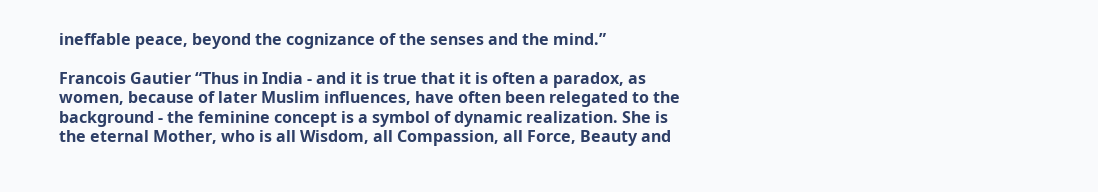ineffable peace, beyond the cognizance of the senses and the mind.”

Francois Gautier “Thus in India - and it is true that it is often a paradox, as women, because of later Muslim influences, have often been relegated to the background - the feminine concept is a symbol of dynamic realization. She is the eternal Mother, who is all Wisdom, all Compassion, all Force, Beauty and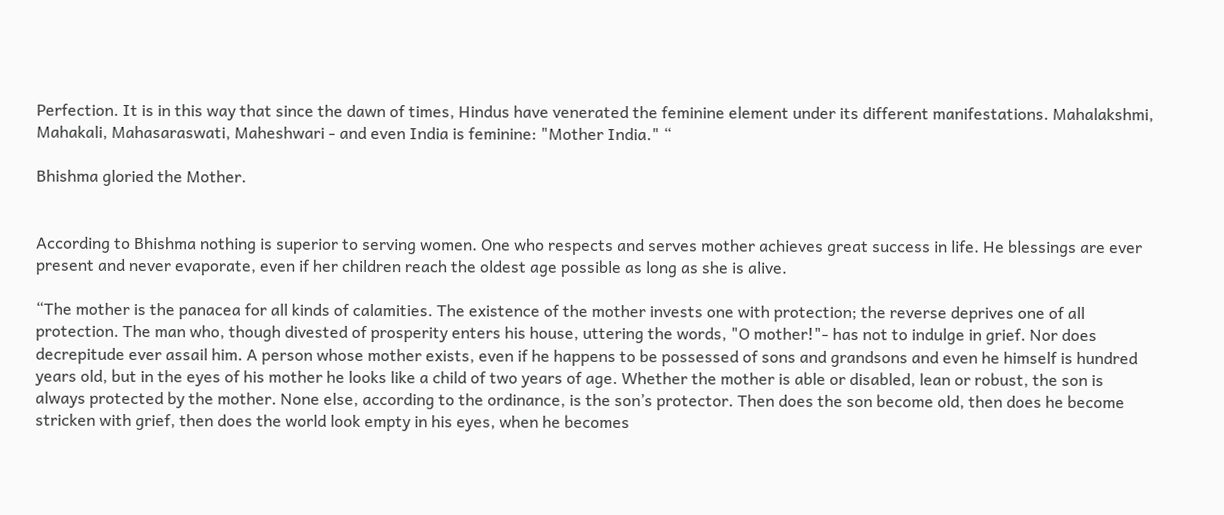Perfection. It is in this way that since the dawn of times, Hindus have venerated the feminine element under its different manifestations. Mahalakshmi, Mahakali, Mahasaraswati, Maheshwari - and even India is feminine: "Mother India." “

Bhishma gloried the Mother.


According to Bhishma nothing is superior to serving women. One who respects and serves mother achieves great success in life. He blessings are ever present and never evaporate, even if her children reach the oldest age possible as long as she is alive.

“The mother is the panacea for all kinds of calamities. The existence of the mother invests one with protection; the reverse deprives one of all protection. The man who, though divested of prosperity enters his house, uttering the words, "O mother!"- has not to indulge in grief. Nor does decrepitude ever assail him. A person whose mother exists, even if he happens to be possessed of sons and grandsons and even he himself is hundred years old, but in the eyes of his mother he looks like a child of two years of age. Whether the mother is able or disabled, lean or robust, the son is always protected by the mother. None else, according to the ordinance, is the son’s protector. Then does the son become old, then does he become stricken with grief, then does the world look empty in his eyes, when he becomes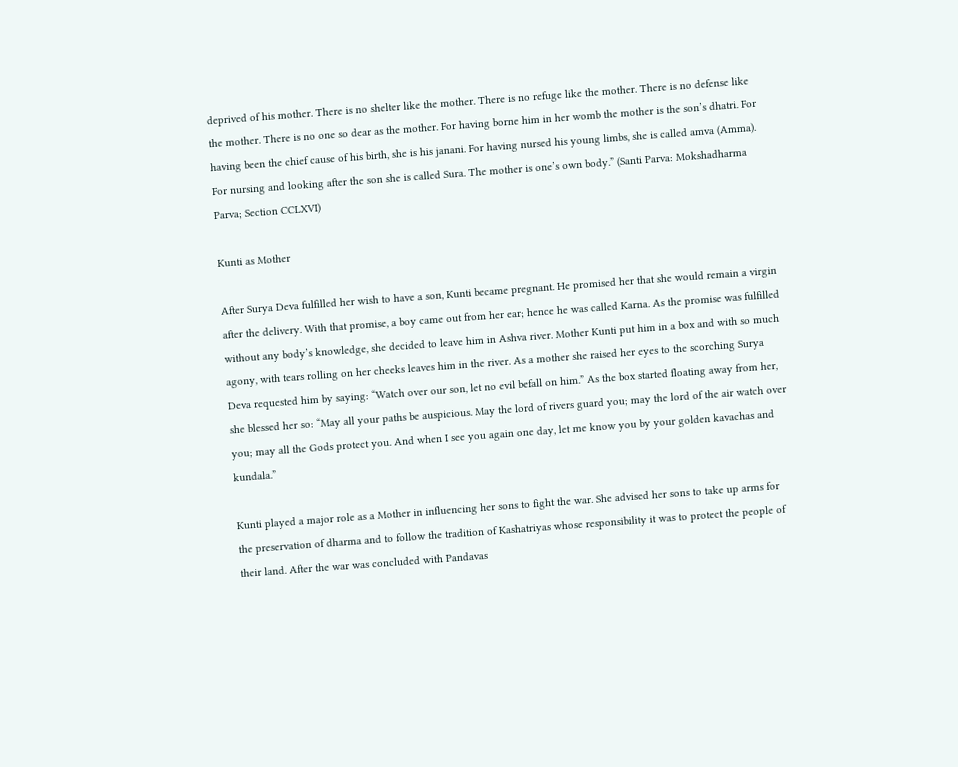deprived of his mother. There is no shelter like the mother. There is no refuge like the mother. There is no defense like the mother. There is no one so dear as the mother. For having borne him in her womb the mother is the son’s dhatri. For having been the chief cause of his birth, she is his janani. For having nursed his young limbs, she is called amva (Amma). For nursing and looking after the son she is called Sura. The mother is one’s own body.” (Santi Parva: Mokshadharma Parva; Section CCLXVI)

Kunti as Mother

After Surya Deva fulfilled her wish to have a son, Kunti became pregnant. He promised her that she would remain a virgin after the delivery. With that promise, a boy came out from her ear; hence he was called Karna. As the promise was fulfilled without any body’s knowledge, she decided to leave him in Ashva river. Mother Kunti put him in a box and with so much agony, with tears rolling on her cheeks leaves him in the river. As a mother she raised her eyes to the scorching Surya Deva requested him by saying: “Watch over our son, let no evil befall on him.” As the box started floating away from her, she blessed her so: “May all your paths be auspicious. May the lord of rivers guard you; may the lord of the air watch over you; may all the Gods protect you. And when I see you again one day, let me know you by your golden kavachas and kundala.”

Kunti played a major role as a Mother in influencing her sons to fight the war. She advised her sons to take up arms for the preservation of dharma and to follow the tradition of Kashatriyas whose responsibility it was to protect the people of their land. After the war was concluded with Pandavas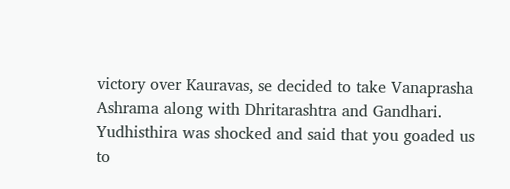victory over Kauravas, se decided to take Vanaprasha Ashrama along with Dhritarashtra and Gandhari. Yudhisthira was shocked and said that you goaded us to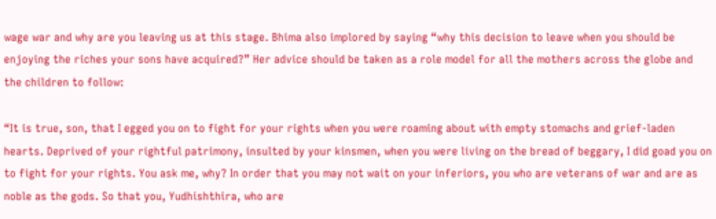wage war and why are you leaving us at this stage. Bhima also implored by saying “why this decision to leave when you should be enjoying the riches your sons have acquired?” Her advice should be taken as a role model for all the mothers across the globe and the children to follow:

“It is true, son, that I egged you on to fight for your rights when you were roaming about with empty stomachs and grief-laden hearts. Deprived of your rightful patrimony, insulted by your kinsmen, when you were living on the bread of beggary, I did goad you on to fight for your rights. You ask me, why? In order that you may not wait on your inferiors, you who are veterans of war and are as noble as the gods. So that you, Yudhishthira, who are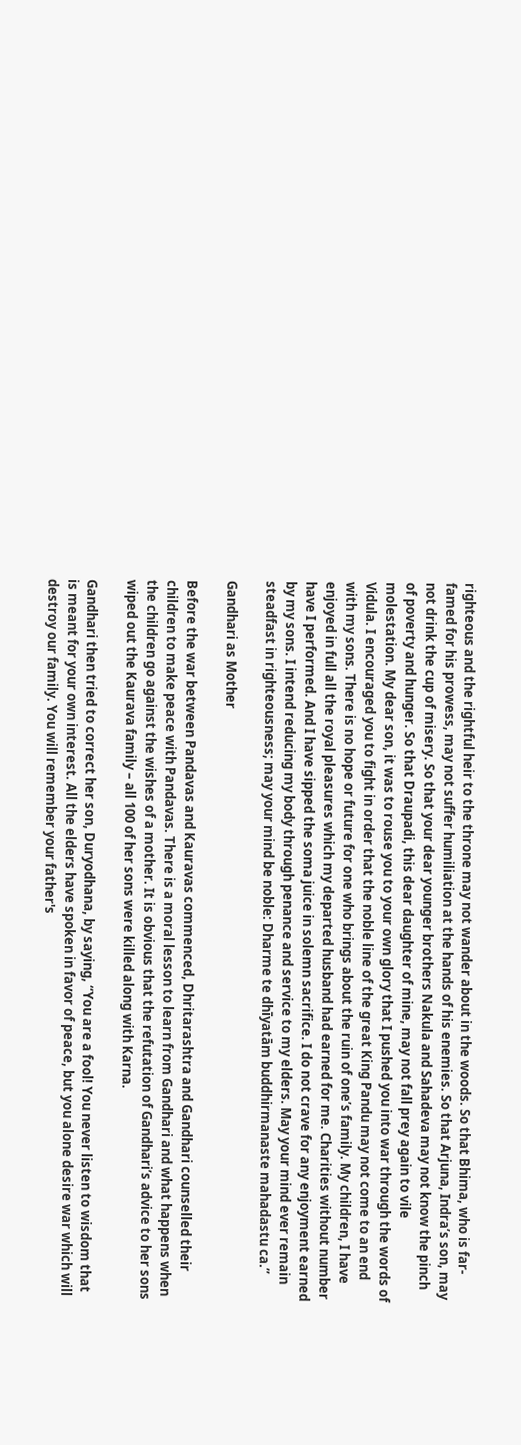righteous and the rightful heir to the throne may not wander about in the woods. So that Bhima, who is far-famed for his prowess, may not suffer humiliation at the hands of his enemies. So that Arjuna, Indra’s son, may not drink the cup of misery. So that your dear younger brothers Nakula and Sahadeva may not know the pinch of poverty and hunger. So that Draupadi, this dear daughter of mine, may not fall prey again to vile molestation. My dear son, it was to rouse you to your own glory that I pushed you into war through the words of Vidula. I encouraged you to fight in order that the noble line of the great King Pandu may not come to an end with my sons. There is no hope or future for one who brings about the ruin of one’s family. My children, I have enjoyed in full all the royal pleasures which my departed husband had earned for me. Charities without number have I performed. And I have sipped the soma juice in solemn sacrifice. I do not crave for any enjoyment earned by my sons. I intend reducing my body through penance and service to my elders. May your mind ever remain steadfast in righteousness; may your mind be noble: Dharme te dhīyatām buddhirmanaste mahadastu ca.”

Gandhari as Mother

Before the war between Pandavas and Kauravas commenced, Dhritarashtra and Gandhari counselled their children to make peace with Pandavas. There is a moral lesson to learn from Gandhari and what happens when the children go against the wishes of a mother. It is obvious that the refutation of Gandhari’s advice to her sons wiped out the Kaurava family – all 100 of her sons were killed along with Karna.

Gandhari then tried to correct her son, Duryodhana, by saying, “You are a fool! You never listen to wisdom that is meant for your own interest. All the elders have spoken in favor of peace, but you alone desire war which will destroy our family. You will remember your father's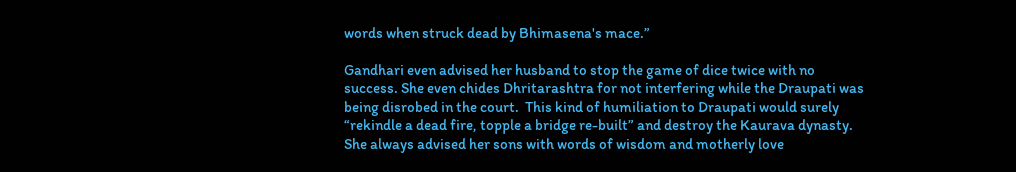words when struck dead by Bhimasena's mace.”

Gandhari even advised her husband to stop the game of dice twice with no success. She even chides Dhritarashtra for not interfering while the Draupati was being disrobed in the court.  This kind of humiliation to Draupati would surely “rekindle a dead fire, topple a bridge re-built” and destroy the Kaurava dynasty. She always advised her sons with words of wisdom and motherly love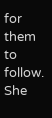for them to follow. She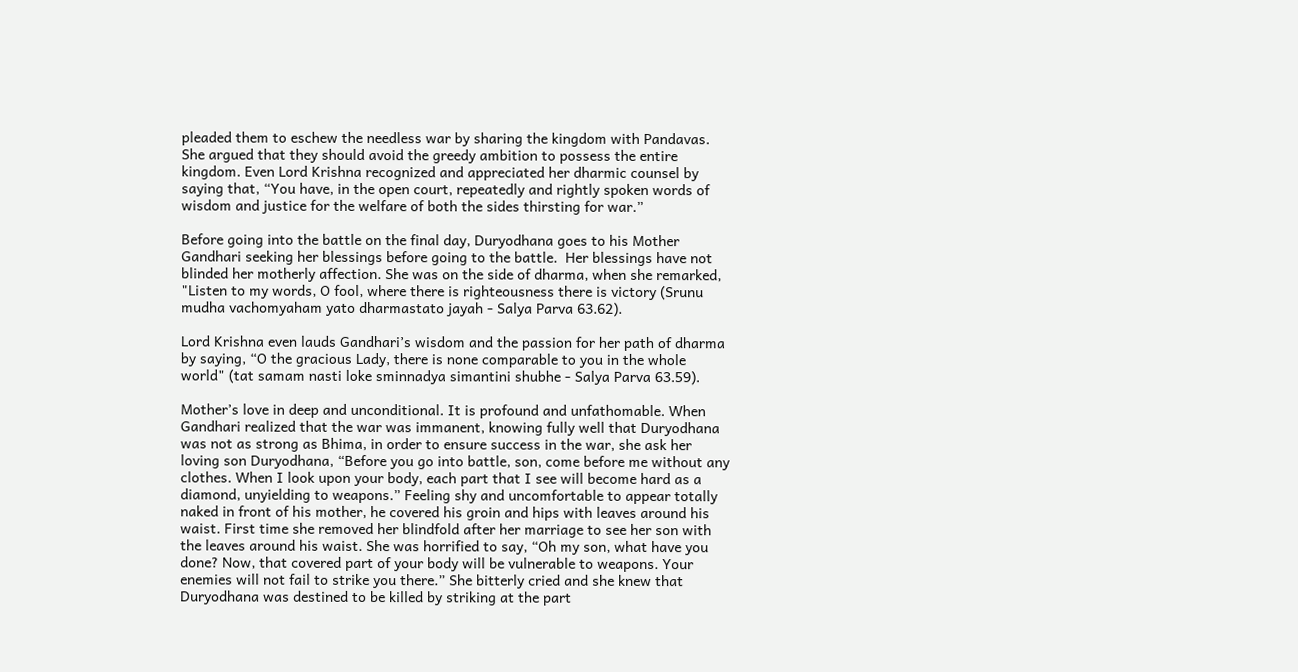pleaded them to eschew the needless war by sharing the kingdom with Pandavas. She argued that they should avoid the greedy ambition to possess the entire kingdom. Even Lord Krishna recognized and appreciated her dharmic counsel by saying that, “You have, in the open court, repeatedly and rightly spoken words of wisdom and justice for the welfare of both the sides thirsting for war.”

Before going into the battle on the final day, Duryodhana goes to his Mother Gandhari seeking her blessings before going to the battle.  Her blessings have not blinded her motherly affection. She was on the side of dharma, when she remarked, "Listen to my words, O fool, where there is righteousness there is victory (Srunu mudha vachomyaham yato dharmastato jayah - Salya Parva 63.62).

Lord Krishna even lauds Gandhari’s wisdom and the passion for her path of dharma by saying, “O the gracious Lady, there is none comparable to you in the whole world" (tat samam nasti loke sminnadya simantini shubhe - Salya Parva 63.59).

Mother’s love in deep and unconditional. It is profound and unfathomable. When Gandhari realized that the war was immanent, knowing fully well that Duryodhana was not as strong as Bhima, in order to ensure success in the war, she ask her loving son Duryodhana, “Before you go into battle, son, come before me without any clothes. When I look upon your body, each part that I see will become hard as a diamond, unyielding to weapons.” Feeling shy and uncomfortable to appear totally naked in front of his mother, he covered his groin and hips with leaves around his waist. First time she removed her blindfold after her marriage to see her son with the leaves around his waist. She was horrified to say, “Oh my son, what have you done? Now, that covered part of your body will be vulnerable to weapons. Your enemies will not fail to strike you there.” She bitterly cried and she knew that Duryodhana was destined to be killed by striking at the part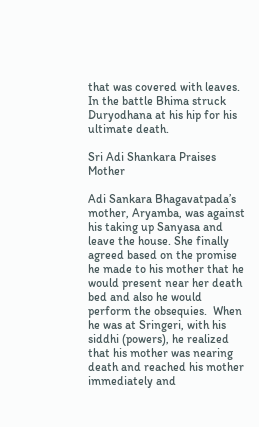that was covered with leaves. In the battle Bhima struck Duryodhana at his hip for his ultimate death.

Sri Adi Shankara Praises Mother

Adi Sankara Bhagavatpada’s mother, Aryamba, was against his taking up Sanyasa and leave the house. She finally agreed based on the promise he made to his mother that he would present near her death bed and also he would perform the obsequies.  When he was at Sringeri, with his siddhi (powers), he realized that his mother was nearing death and reached his mother immediately and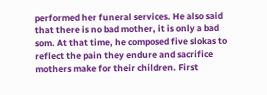performed her funeral services. He also said that there is no bad mother, it is only a bad som. At that time, he composed five slokas to reflect the pain they endure and sacrifice mothers make for their children. First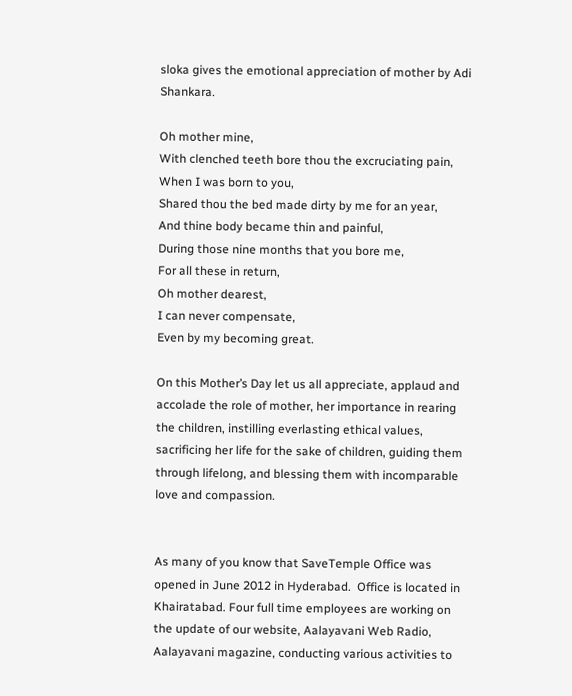sloka gives the emotional appreciation of mother by Adi Shankara.

Oh mother mine,
With clenched teeth bore thou the excruciating pain,
When I was born to you,
Shared thou the bed made dirty by me for an year,
And thine body became thin and painful,
During those nine months that you bore me,
For all these in return,
Oh mother dearest,
I can never compensate,
Even by my becoming great.

On this Mother’s Day let us all appreciate, applaud and accolade the role of mother, her importance in rearing the children, instilling everlasting ethical values, sacrificing her life for the sake of children, guiding them through lifelong, and blessing them with incomparable love and compassion.


As many of you know that SaveTemple Office was opened in June 2012 in Hyderabad.  Office is located in Khairatabad. Four full time employees are working on the update of our website, Aalayavani Web Radio, Aalayavani magazine, conducting various activities to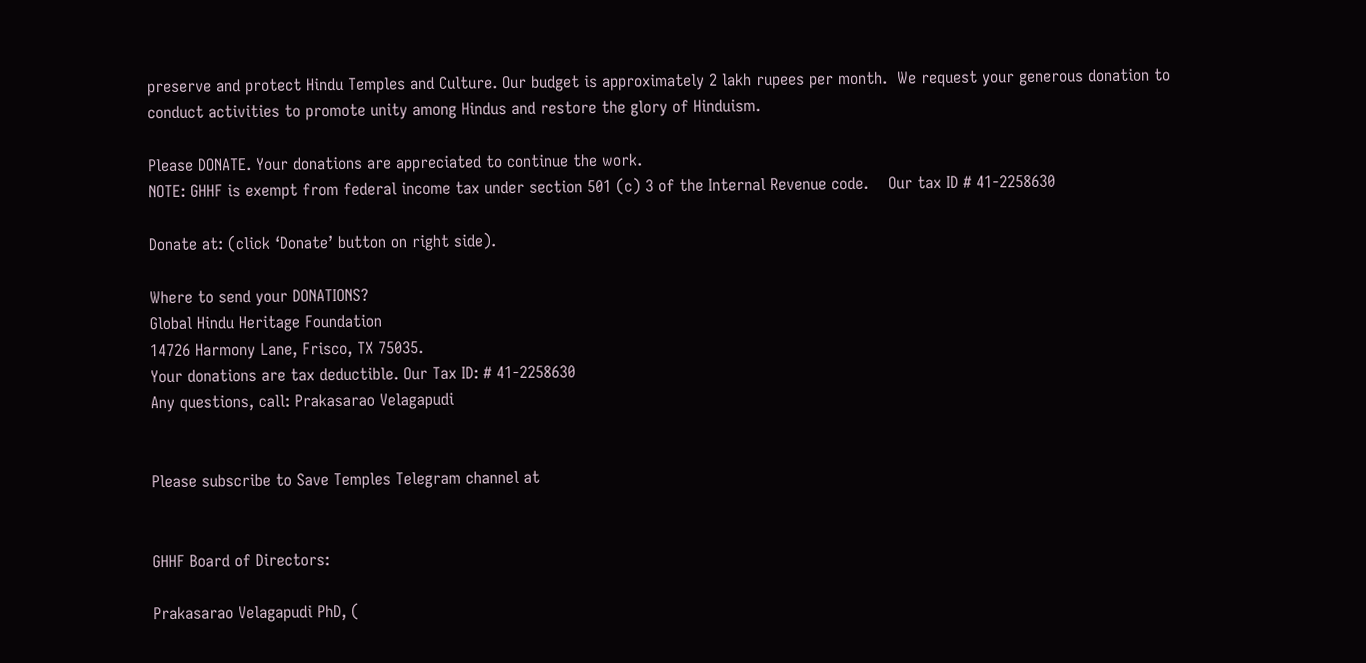preserve and protect Hindu Temples and Culture. Our budget is approximately 2 lakh rupees per month.  We request your generous donation to conduct activities to promote unity among Hindus and restore the glory of Hinduism.

Please DONATE. Your donations are appreciated to continue the work.
NOTE: GHHF is exempt from federal income tax under section 501 (c) 3 of the Internal Revenue code.    Our tax ID # 41-2258630

Donate at: (click ‘Donate’ button on right side).

Where to send your DONATIONS?
Global Hindu Heritage Foundation
14726 Harmony Lane, Frisco, TX 75035.
Your donations are tax deductible. Our Tax ID: # 41-2258630
Any questions, call: Prakasarao Velagapudi


Please subscribe to Save Temples Telegram channel at


GHHF Board of Directors:

Prakasarao Velagapudi PhD, (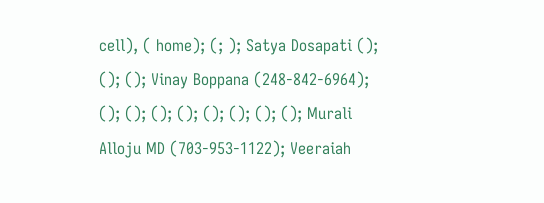cell), ( home); (; ); Satya Dosapati (); (); (); Vinay Boppana (248-842-6964); (); (); (); (); (); (); (); (); Murali Alloju MD (703-953-1122); Veeraiah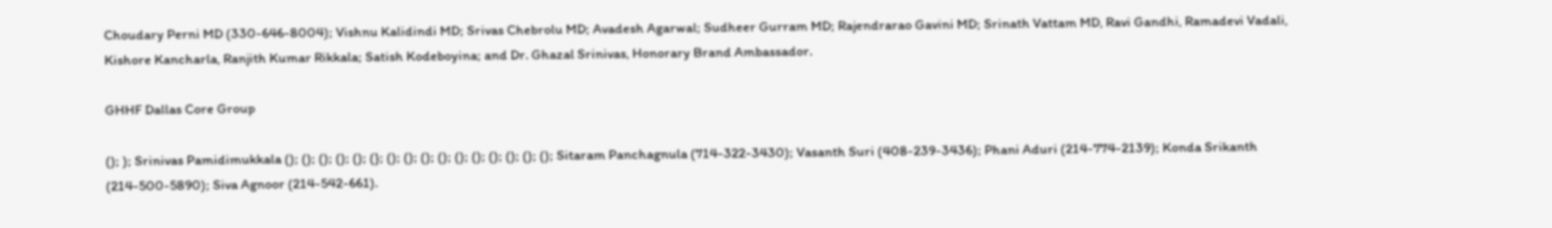Choudary Perni MD (330-646-8004); Vishnu Kalidindi MD; Srivas Chebrolu MD; Avadesh Agarwal; Sudheer Gurram MD; Rajendrarao Gavini MD; Srinath Vattam MD, Ravi Gandhi, Ramadevi Vadali, Kishore Kancharla, Ranjith Kumar Rikkala; Satish Kodeboyina; and Dr. Ghazal Srinivas, Honorary Brand Ambassador.

GHHF Dallas Core Group

(); ); Srinivas Pamidimukkala (); (); (); (); (); (}; (); (); (); (); (); (); (); (); (); (); Sitaram Panchagnula (714-322-3430); Vasanth Suri (408-239-3436); Phani Aduri (214-774-2139); Konda Srikanth (214-500-5890); Siva Agnoor (214-542-661).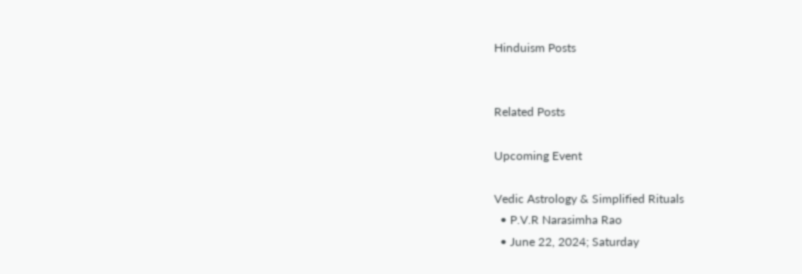Hinduism Posts


Related Posts

Upcoming Event

Vedic Astrology & Simplified Rituals
  • P.V.R Narasimha Rao
  • June 22, 2024; Saturday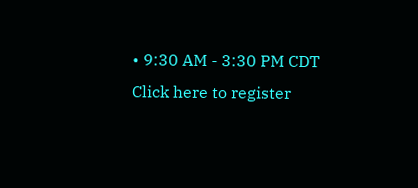• 9:30 AM - 3:30 PM CDT
Click here to register